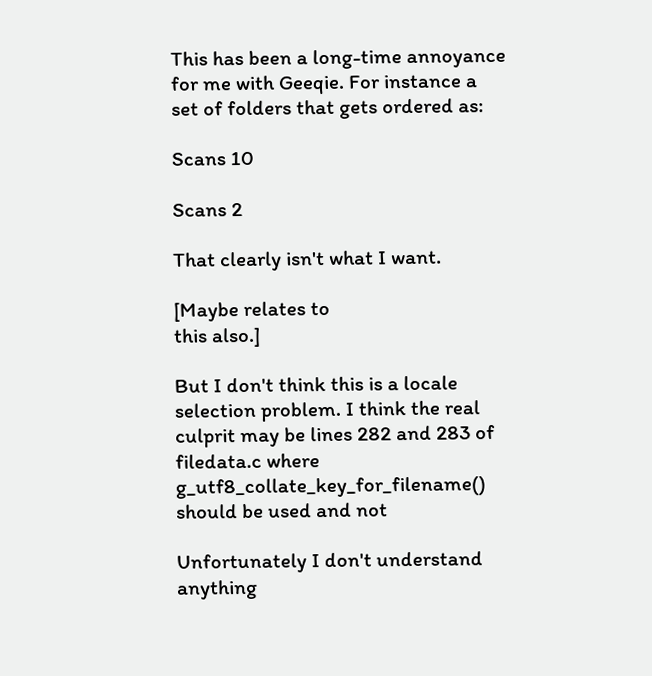This has been a long-time annoyance for me with Geeqie. For instance a
set of folders that gets ordered as:

Scans 10

Scans 2

That clearly isn't what I want.

[Maybe relates to
this also.]

But I don't think this is a locale selection problem. I think the real
culprit may be lines 282 and 283 of filedata.c where
g_utf8_collate_key_for_filename() should be used and not

Unfortunately I don't understand anything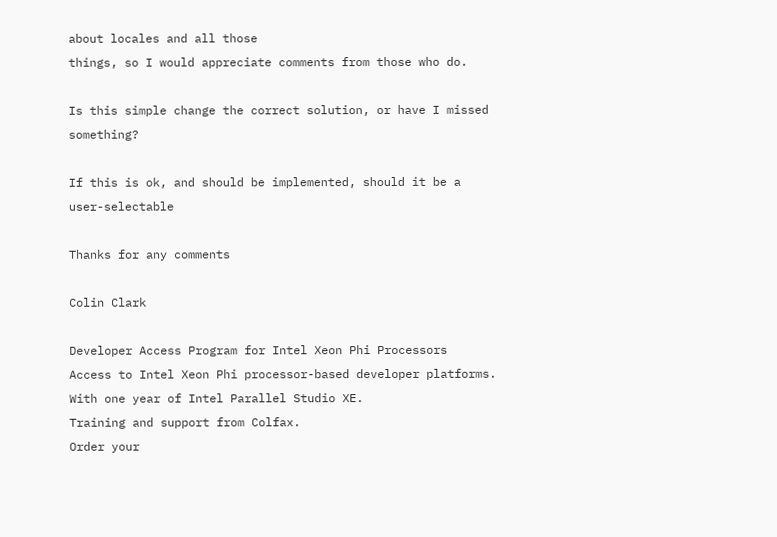about locales and all those
things, so I would appreciate comments from those who do.

Is this simple change the correct solution, or have I missed something?

If this is ok, and should be implemented, should it be a user-selectable

Thanks for any comments

Colin Clark

Developer Access Program for Intel Xeon Phi Processors
Access to Intel Xeon Phi processor-based developer platforms.
With one year of Intel Parallel Studio XE.
Training and support from Colfax.
Order your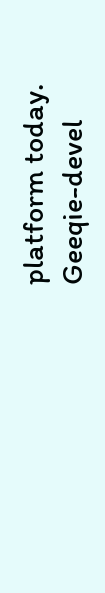platform today.
Geeqie-devel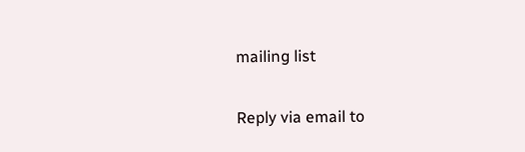mailing list

Reply via email to